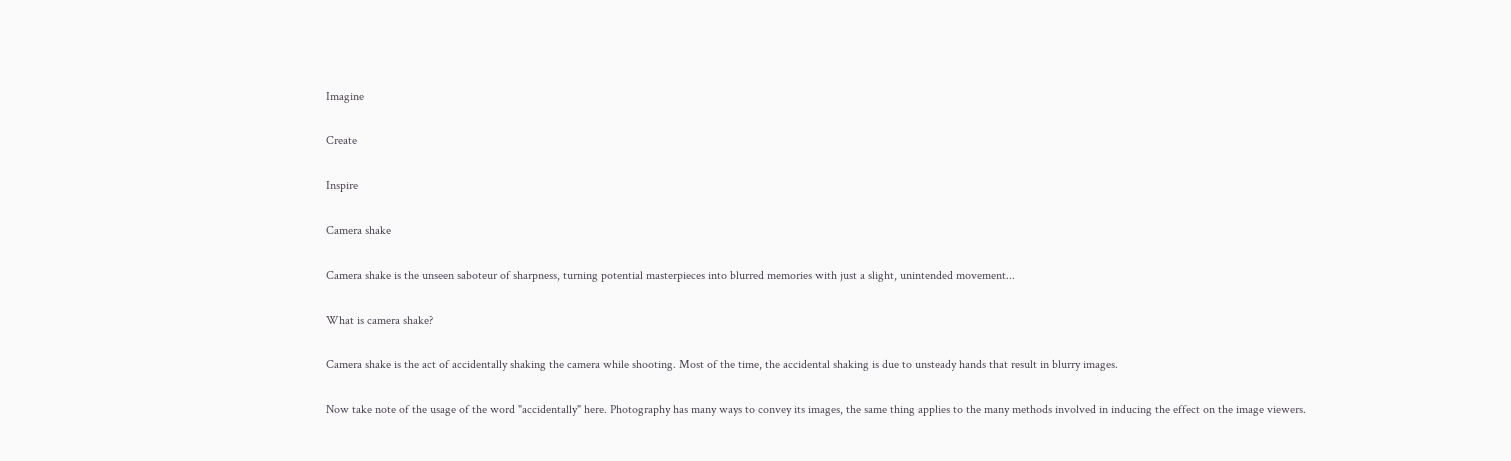Imagine

Create

Inspire

Camera shake

Camera shake is the unseen saboteur of sharpness, turning potential masterpieces into blurred memories with just a slight, unintended movement...

What is camera shake?

Camera shake is the act of accidentally shaking the camera while shooting. Most of the time, the accidental shaking is due to unsteady hands that result in blurry images.

Now take note of the usage of the word "accidentally" here. Photography has many ways to convey its images, the same thing applies to the many methods involved in inducing the effect on the image viewers.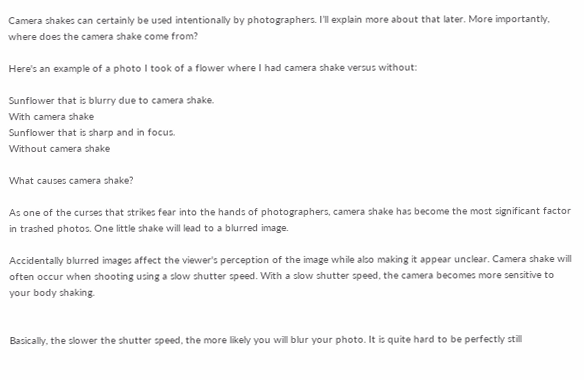Camera shakes can certainly be used intentionally by photographers. I’ll explain more about that later. More importantly, where does the camera shake come from?

Here's an example of a photo I took of a flower where I had camera shake versus without:

Sunflower that is blurry due to camera shake.
With camera shake
Sunflower that is sharp and in focus.
Without camera shake

What causes camera shake?

As one of the curses that strikes fear into the hands of photographers, camera shake has become the most significant factor in trashed photos. One little shake will lead to a blurred image.

Accidentally blurred images affect the viewer's perception of the image while also making it appear unclear. Camera shake will often occur when shooting using a slow shutter speed. With a slow shutter speed, the camera becomes more sensitive to your body shaking.


Basically, the slower the shutter speed, the more likely you will blur your photo. It is quite hard to be perfectly still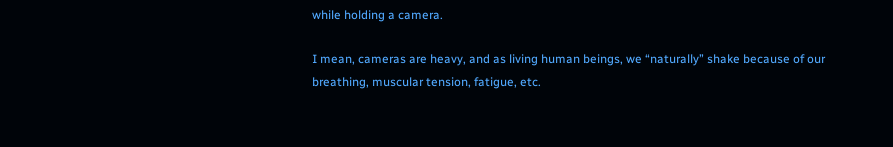while holding a camera.

I mean, cameras are heavy, and as living human beings, we “naturally” shake because of our breathing, muscular tension, fatigue, etc.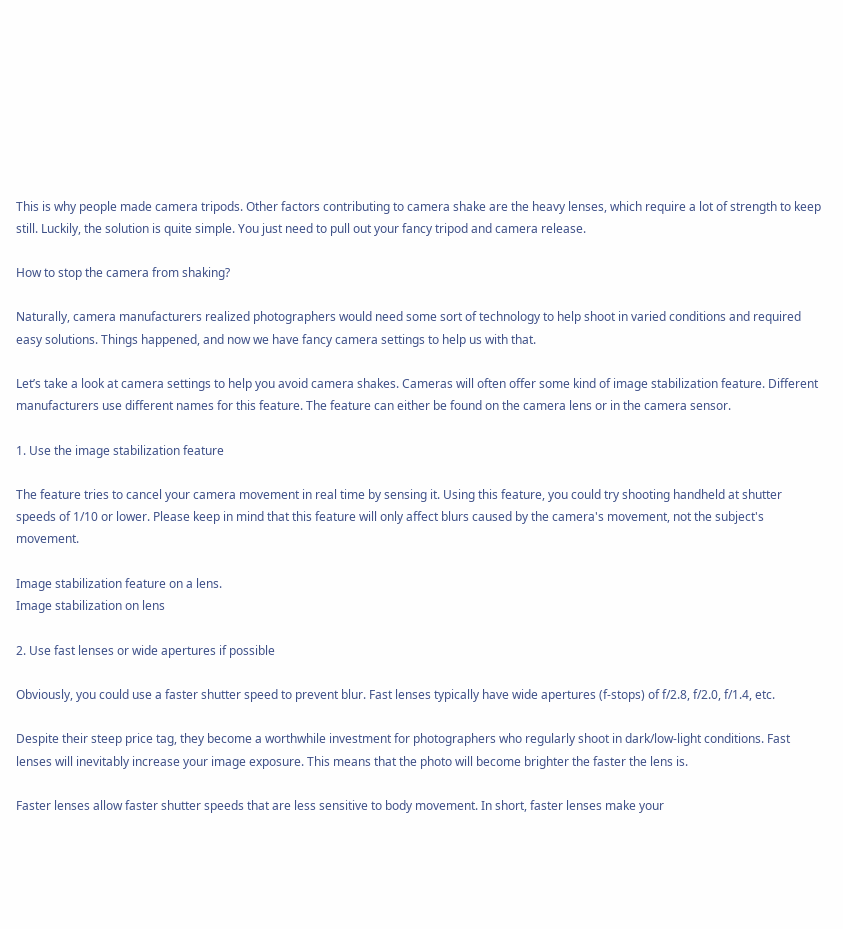This is why people made camera tripods. Other factors contributing to camera shake are the heavy lenses, which require a lot of strength to keep still. Luckily, the solution is quite simple. You just need to pull out your fancy tripod and camera release.

How to stop the camera from shaking?

Naturally, camera manufacturers realized photographers would need some sort of technology to help shoot in varied conditions and required easy solutions. Things happened, and now we have fancy camera settings to help us with that.

Let’s take a look at camera settings to help you avoid camera shakes. Cameras will often offer some kind of image stabilization feature. Different manufacturers use different names for this feature. The feature can either be found on the camera lens or in the camera sensor.

1. Use the image stabilization feature

The feature tries to cancel your camera movement in real time by sensing it. Using this feature, you could try shooting handheld at shutter speeds of 1/10 or lower. Please keep in mind that this feature will only affect blurs caused by the camera's movement, not the subject's movement.

Image stabilization feature on a lens.
Image stabilization on lens

2. Use fast lenses or wide apertures if possible

Obviously, you could use a faster shutter speed to prevent blur. Fast lenses typically have wide apertures (f-stops) of f/2.8, f/2.0, f/1.4, etc.

Despite their steep price tag, they become a worthwhile investment for photographers who regularly shoot in dark/low-light conditions. Fast lenses will inevitably increase your image exposure. This means that the photo will become brighter the faster the lens is.

Faster lenses allow faster shutter speeds that are less sensitive to body movement. In short, faster lenses make your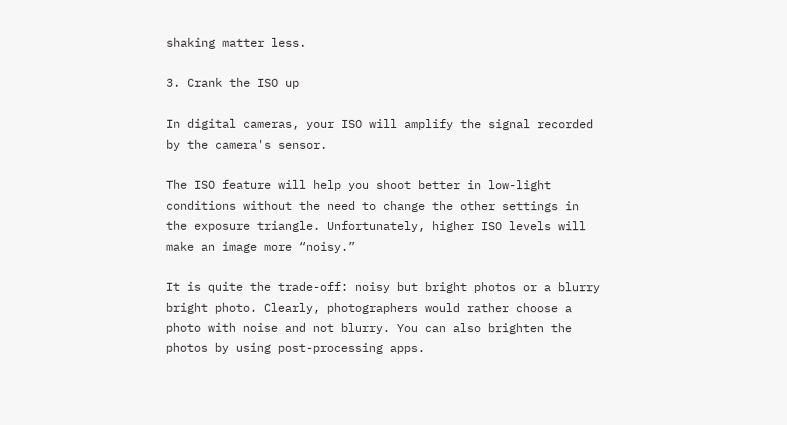shaking matter less.

3. Crank the ISO up

In digital cameras, your ISO will amplify the signal recorded by the camera's sensor.

The ISO feature will help you shoot better in low-light conditions without the need to change the other settings in the exposure triangle. Unfortunately, higher ISO levels will make an image more “noisy.”

It is quite the trade-off: noisy but bright photos or a blurry bright photo. Clearly, photographers would rather choose a photo with noise and not blurry. You can also brighten the photos by using post-processing apps.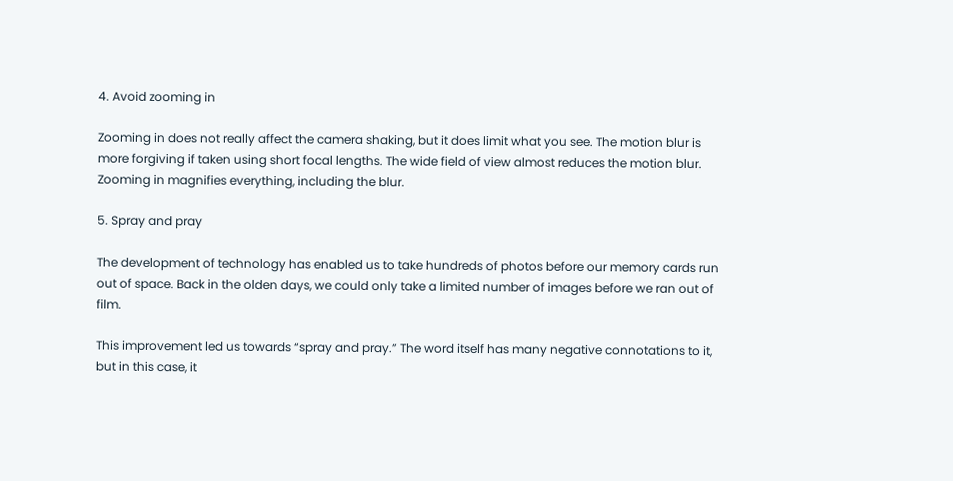4. Avoid zooming in

Zooming in does not really affect the camera shaking, but it does limit what you see. The motion blur is more forgiving if taken using short focal lengths. The wide field of view almost reduces the motion blur. Zooming in magnifies everything, including the blur.

5. Spray and pray

The development of technology has enabled us to take hundreds of photos before our memory cards run out of space. Back in the olden days, we could only take a limited number of images before we ran out of film.

This improvement led us towards “spray and pray.” The word itself has many negative connotations to it, but in this case, it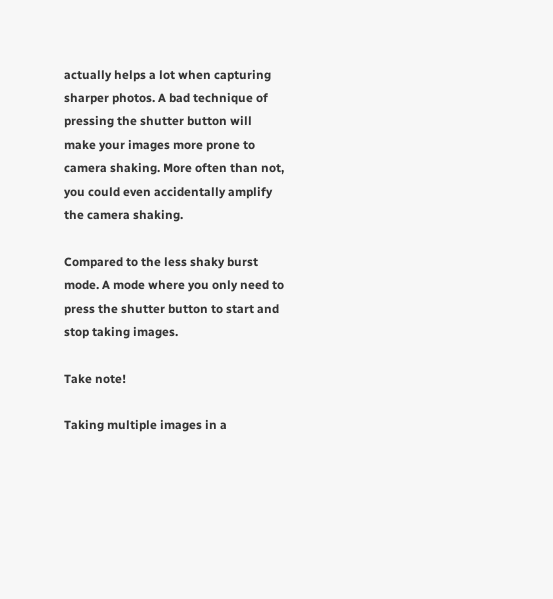actually helps a lot when capturing sharper photos. A bad technique of pressing the shutter button will make your images more prone to camera shaking. More often than not, you could even accidentally amplify the camera shaking.

Compared to the less shaky burst mode. A mode where you only need to press the shutter button to start and stop taking images.

Take note!

Taking multiple images in a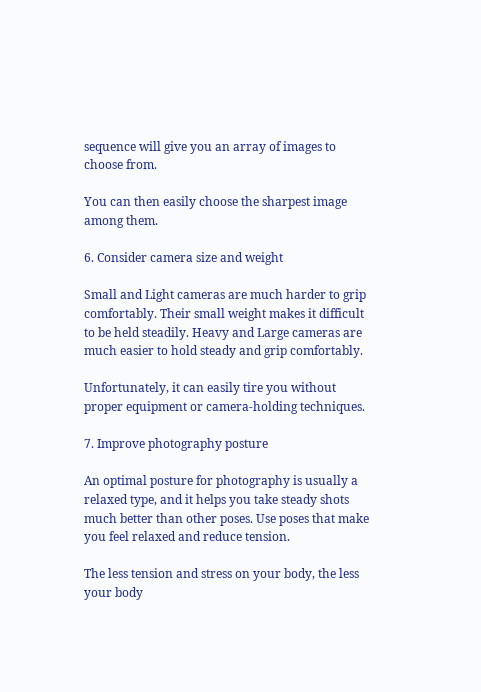sequence will give you an array of images to choose from.

You can then easily choose the sharpest image among them.

6. Consider camera size and weight

Small and Light cameras are much harder to grip comfortably. Their small weight makes it difficult to be held steadily. Heavy and Large cameras are much easier to hold steady and grip comfortably.

Unfortunately, it can easily tire you without proper equipment or camera-holding techniques.

7. Improve photography posture

An optimal posture for photography is usually a relaxed type, and it helps you take steady shots much better than other poses. Use poses that make you feel relaxed and reduce tension.

The less tension and stress on your body, the less your body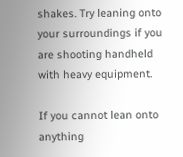shakes. Try leaning onto your surroundings if you are shooting handheld with heavy equipment.

If you cannot lean onto anything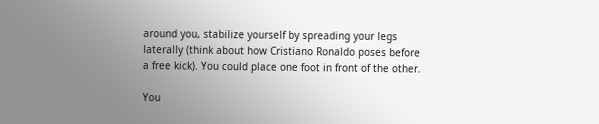around you, stabilize yourself by spreading your legs laterally (think about how Cristiano Ronaldo poses before a free kick). You could place one foot in front of the other.

You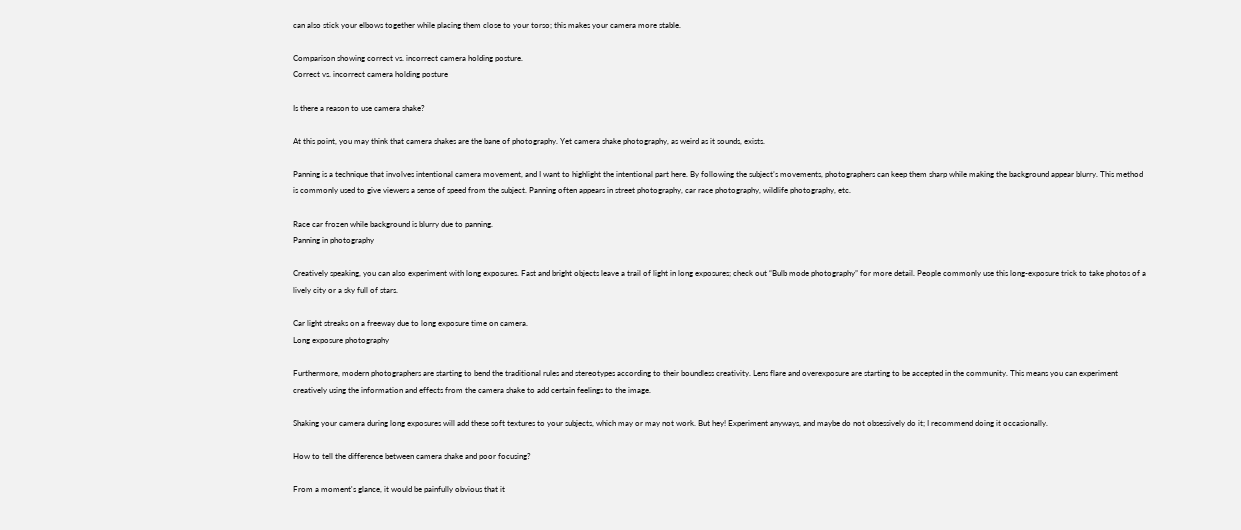can also stick your elbows together while placing them close to your torso; this makes your camera more stable.

Comparison showing correct vs. incorrect camera holding posture.
Correct vs. incorrect camera holding posture

Is there a reason to use camera shake?

At this point, you may think that camera shakes are the bane of photography. Yet camera shake photography, as weird as it sounds, exists.

Panning is a technique that involves intentional camera movement, and I want to highlight the intentional part here. By following the subject’s movements, photographers can keep them sharp while making the background appear blurry. This method is commonly used to give viewers a sense of speed from the subject. Panning often appears in street photography, car race photography, wildlife photography, etc.

Race car frozen while background is blurry due to panning.
Panning in photography

Creatively speaking, you can also experiment with long exposures. Fast and bright objects leave a trail of light in long exposures; check out “Bulb mode photography” for more detail. People commonly use this long-exposure trick to take photos of a lively city or a sky full of stars.

Car light streaks on a freeway due to long exposure time on camera.
Long exposure photography

Furthermore, modern photographers are starting to bend the traditional rules and stereotypes according to their boundless creativity. Lens flare and overexposure are starting to be accepted in the community. This means you can experiment creatively using the information and effects from the camera shake to add certain feelings to the image.

Shaking your camera during long exposures will add these soft textures to your subjects, which may or may not work. But hey! Experiment anyways, and maybe do not obsessively do it; I recommend doing it occasionally.

How to tell the difference between camera shake and poor focusing?

From a moment's glance, it would be painfully obvious that it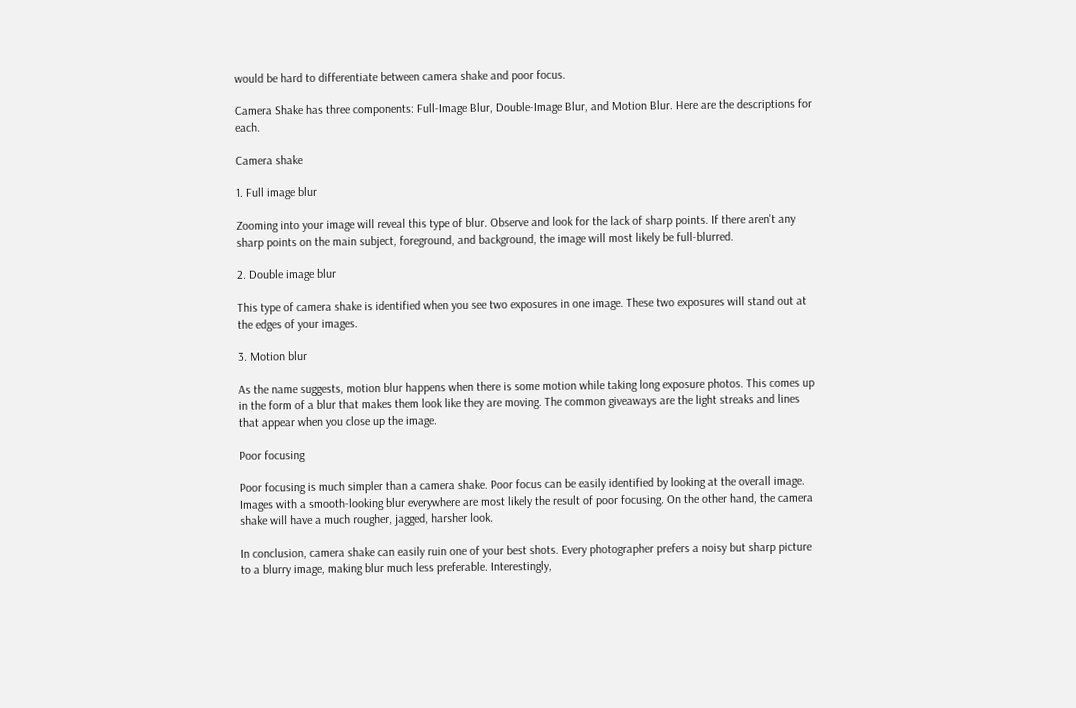would be hard to differentiate between camera shake and poor focus.

Camera Shake has three components: Full-Image Blur, Double-Image Blur, and Motion Blur. Here are the descriptions for each.

Camera shake

1. Full image blur

Zooming into your image will reveal this type of blur. Observe and look for the lack of sharp points. If there aren't any sharp points on the main subject, foreground, and background, the image will most likely be full-blurred.

2. Double image blur

This type of camera shake is identified when you see two exposures in one image. These two exposures will stand out at the edges of your images.

3. Motion blur

As the name suggests, motion blur happens when there is some motion while taking long exposure photos. This comes up in the form of a blur that makes them look like they are moving. The common giveaways are the light streaks and lines that appear when you close up the image.

Poor focusing

Poor focusing is much simpler than a camera shake. Poor focus can be easily identified by looking at the overall image. Images with a smooth-looking blur everywhere are most likely the result of poor focusing. On the other hand, the camera shake will have a much rougher, jagged, harsher look.

In conclusion, camera shake can easily ruin one of your best shots. Every photographer prefers a noisy but sharp picture to a blurry image, making blur much less preferable. Interestingly,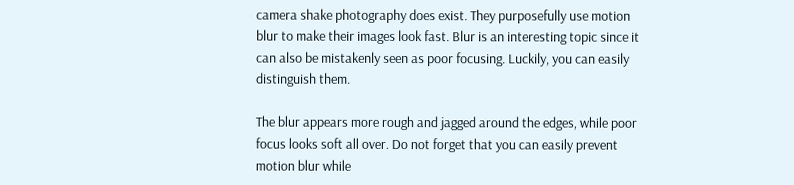camera shake photography does exist. They purposefully use motion blur to make their images look fast. Blur is an interesting topic since it can also be mistakenly seen as poor focusing. Luckily, you can easily distinguish them.

The blur appears more rough and jagged around the edges, while poor focus looks soft all over. Do not forget that you can easily prevent motion blur while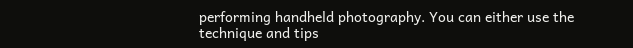performing handheld photography. You can either use the technique and tips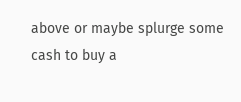above or maybe splurge some cash to buy a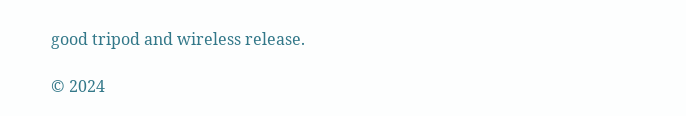good tripod and wireless release.

© 2024